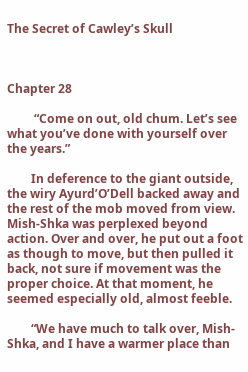The Secret of Cawley’s Skull



Chapter 28

         “Come on out, old chum. Let’s see what you’ve done with yourself over the years.”

        In deference to the giant outside, the wiry Ayurd’O’Dell backed away and the rest of the mob moved from view. Mish-Shka was perplexed beyond action. Over and over, he put out a foot as though to move, but then pulled it back, not sure if movement was the proper choice. At that moment, he seemed especially old, almost feeble.

        “We have much to talk over, Mish-Shka, and I have a warmer place than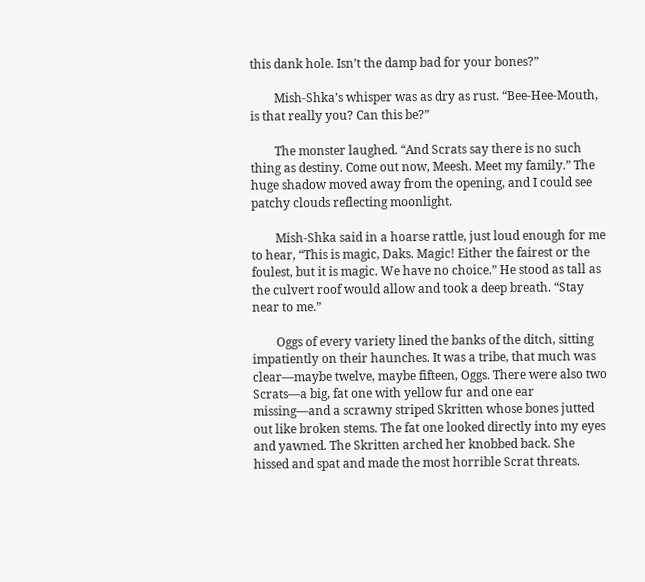this dank hole. Isn’t the damp bad for your bones?”

        Mish-Shka’s whisper was as dry as rust. “Bee-Hee-Mouth, is that really you? Can this be?”

        The monster laughed. “And Scrats say there is no such thing as destiny. Come out now, Meesh. Meet my family.” The huge shadow moved away from the opening, and I could see patchy clouds reflecting moonlight.

        Mish-Shka said in a hoarse rattle, just loud enough for me to hear, “This is magic, Daks. Magic! Either the fairest or the foulest, but it is magic. We have no choice.” He stood as tall as the culvert roof would allow and took a deep breath. “Stay near to me.”

        Oggs of every variety lined the banks of the ditch, sitting impatiently on their haunches. It was a tribe, that much was clear—maybe twelve, maybe fifteen, Oggs. There were also two Scrats—a big, fat one with yellow fur and one ear missing—and a scrawny striped Skritten whose bones jutted out like broken stems. The fat one looked directly into my eyes and yawned. The Skritten arched her knobbed back. She hissed and spat and made the most horrible Scrat threats.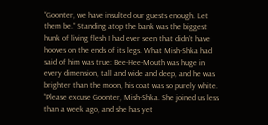“Goonter, we have insulted our guests enough. Let them be.” Standing atop the bank was the biggest hunk of living flesh I had ever seen that didn’t have hooves on the ends of its legs. What Mish-Shka had said of him was true: Bee-Hee-Mouth was huge in every dimension, tall and wide and deep, and he was brighter than the moon, his coat was so purely white. “Please excuse Goonter, Mish-Shka. She joined us less than a week ago, and she has yet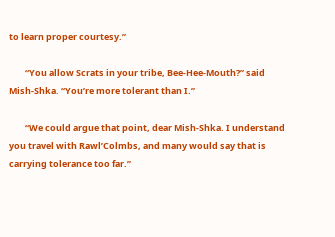to learn proper courtesy.”

        “You allow Scrats in your tribe, Bee-Hee-Mouth?” said Mish-Shka. “You’re more tolerant than I.”

        “We could argue that point, dear Mish-Shka. I understand you travel with Rawl’Colmbs, and many would say that is carrying tolerance too far.”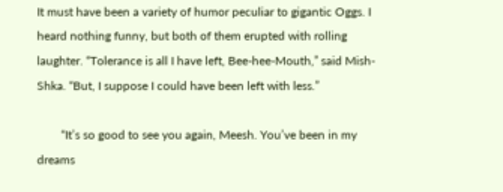It must have been a variety of humor peculiar to gigantic Oggs. I heard nothing funny, but both of them erupted with rolling laughter. “Tolerance is all I have left, Bee-hee-Mouth,” said Mish-Shka. “But, I suppose I could have been left with less.”

        “It’s so good to see you again, Meesh. You’ve been in my dreams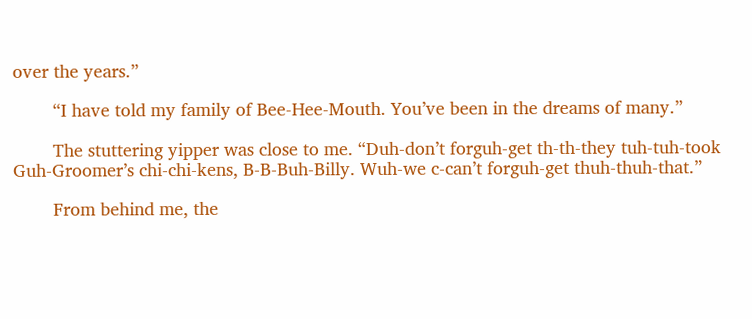over the years.”

        “I have told my family of Bee-Hee-Mouth. You’ve been in the dreams of many.”

        The stuttering yipper was close to me. “Duh-don’t forguh-get th-th-they tuh-tuh-took Guh-Groomer’s chi-chi-kens, B-B-Buh-Billy. Wuh-we c-can’t forguh-get thuh-thuh-that.”

        From behind me, the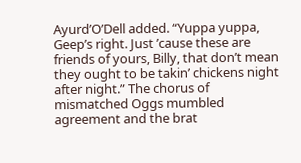Ayurd’O’Dell added. “Yuppa yuppa, Geep’s right. Just ’cause these are friends of yours, Billy, that don’t mean they ought to be takin’ chickens night after night.” The chorus of mismatched Oggs mumbled agreement and the brat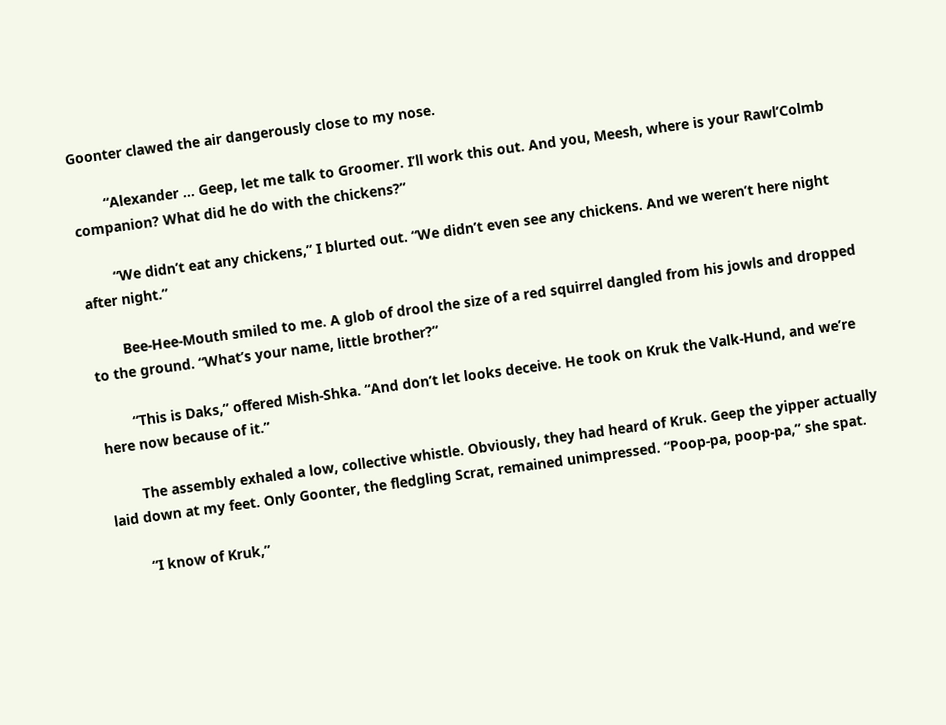Goonter clawed the air dangerously close to my nose.

        “Alexander … Geep, let me talk to Groomer. I’ll work this out. And you, Meesh, where is your Rawl’Colmb companion? What did he do with the chickens?”

        “We didn’t eat any chickens,” I blurted out. “We didn’t even see any chickens. And we weren’t here night after night.”

        Bee-Hee-Mouth smiled to me. A glob of drool the size of a red squirrel dangled from his jowls and dropped to the ground. “What’s your name, little brother?”

        “This is Daks,” offered Mish-Shka. “And don’t let looks deceive. He took on Kruk the Valk-Hund, and we’re here now because of it.”

        The assembly exhaled a low, collective whistle. Obviously, they had heard of Kruk. Geep the yipper actually laid down at my feet. Only Goonter, the fledgling Scrat, remained unimpressed. “Poop-pa, poop-pa,” she spat.

        “I know of Kruk,”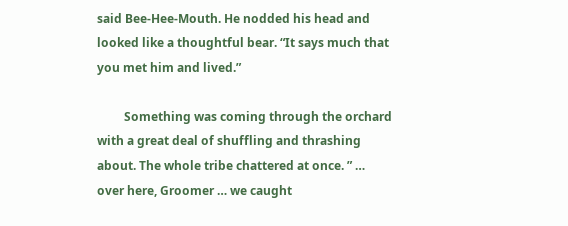said Bee-Hee-Mouth. He nodded his head and looked like a thoughtful bear. “It says much that you met him and lived.”

         Something was coming through the orchard with a great deal of shuffling and thrashing about. The whole tribe chattered at once. ” … over here, Groomer … we caught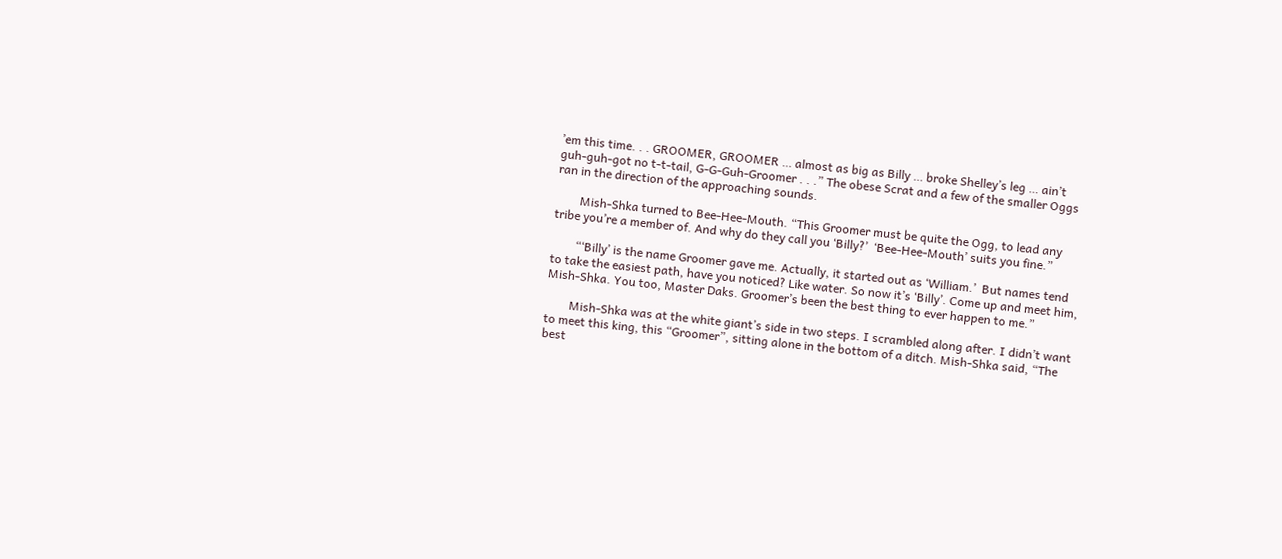’em this time. . . GROOMER, GROOMER … almost as big as Billy … broke Shelley’s leg … ain’t guh-guh-got no t-t-tail, G-G-Guh-Groomer . . .” The obese Scrat and a few of the smaller Oggs ran in the direction of the approaching sounds.

        Mish-Shka turned to Bee-Hee-Mouth. “This Groomer must be quite the Ogg, to lead any tribe you’re a member of. And why do they call you ‘Billy?’  ‘Bee-Hee-Mouth’ suits you fine.”

        “‘Billy’ is the name Groomer gave me. Actually, it started out as ‘William.’  But names tend to take the easiest path, have you noticed? Like water. So now it’s ‘Billy’. Come up and meet him, Mish-Shka. You too, Master Daks. Groomer’s been the best thing to ever happen to me.”

        Mish-Shka was at the white giant’s side in two steps. I scrambled along after. I didn’t want to meet this king, this “Groomer”, sitting alone in the bottom of a ditch. Mish-Shka said, “The best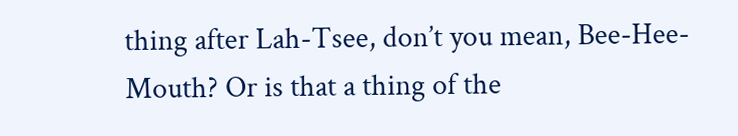thing after Lah-Tsee, don’t you mean, Bee-Hee-Mouth? Or is that a thing of the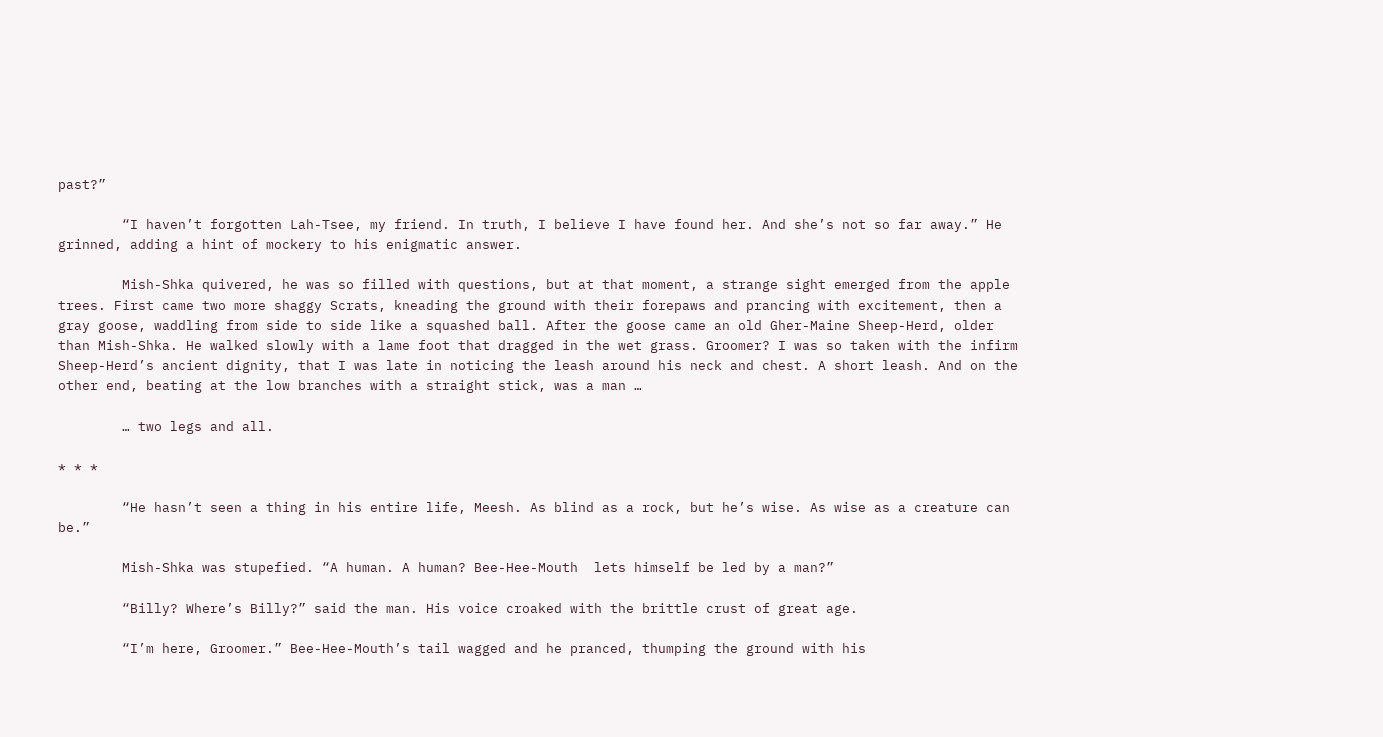past?”

        “I haven’t forgotten Lah-Tsee, my friend. In truth, I believe I have found her. And she’s not so far away.” He grinned, adding a hint of mockery to his enigmatic answer.

        Mish-Shka quivered, he was so filled with questions, but at that moment, a strange sight emerged from the apple trees. First came two more shaggy Scrats, kneading the ground with their forepaws and prancing with excitement, then a gray goose, waddling from side to side like a squashed ball. After the goose came an old Gher-Maine Sheep-Herd, older than Mish-Shka. He walked slowly with a lame foot that dragged in the wet grass. Groomer? I was so taken with the infirm Sheep-Herd’s ancient dignity, that I was late in noticing the leash around his neck and chest. A short leash. And on the other end, beating at the low branches with a straight stick, was a man …

        … two legs and all.

* * *

        “He hasn’t seen a thing in his entire life, Meesh. As blind as a rock, but he’s wise. As wise as a creature can be.”

        Mish-Shka was stupefied. “A human. A human? Bee-Hee-Mouth  lets himself be led by a man?”

        “Billy? Where’s Billy?” said the man. His voice croaked with the brittle crust of great age.

        “I’m here, Groomer.” Bee-Hee-Mouth’s tail wagged and he pranced, thumping the ground with his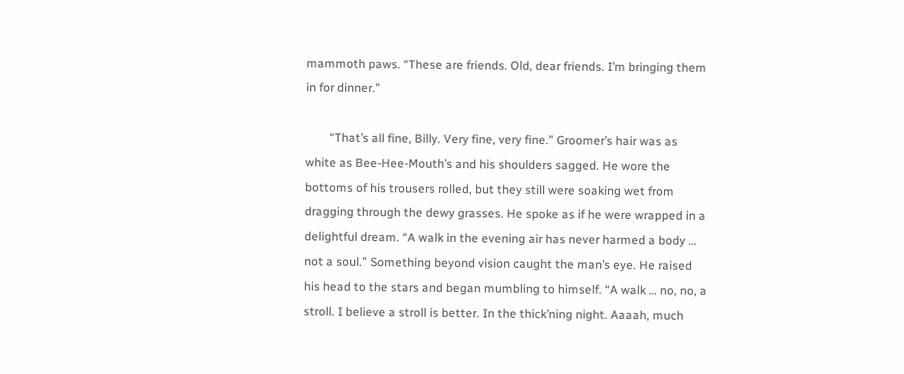mammoth paws. “These are friends. Old, dear friends. I’m bringing them in for dinner.”

        “That’s all fine, Billy. Very fine, very fine.” Groomer’s hair was as white as Bee-Hee-Mouth’s and his shoulders sagged. He wore the bottoms of his trousers rolled, but they still were soaking wet from dragging through the dewy grasses. He spoke as if he were wrapped in a delightful dream. “A walk in the evening air has never harmed a body … not a soul.” Something beyond vision caught the man’s eye. He raised his head to the stars and began mumbling to himself. “A walk … no, no, a stroll. I believe a stroll is better. In the thick’ning night. Aaaah, much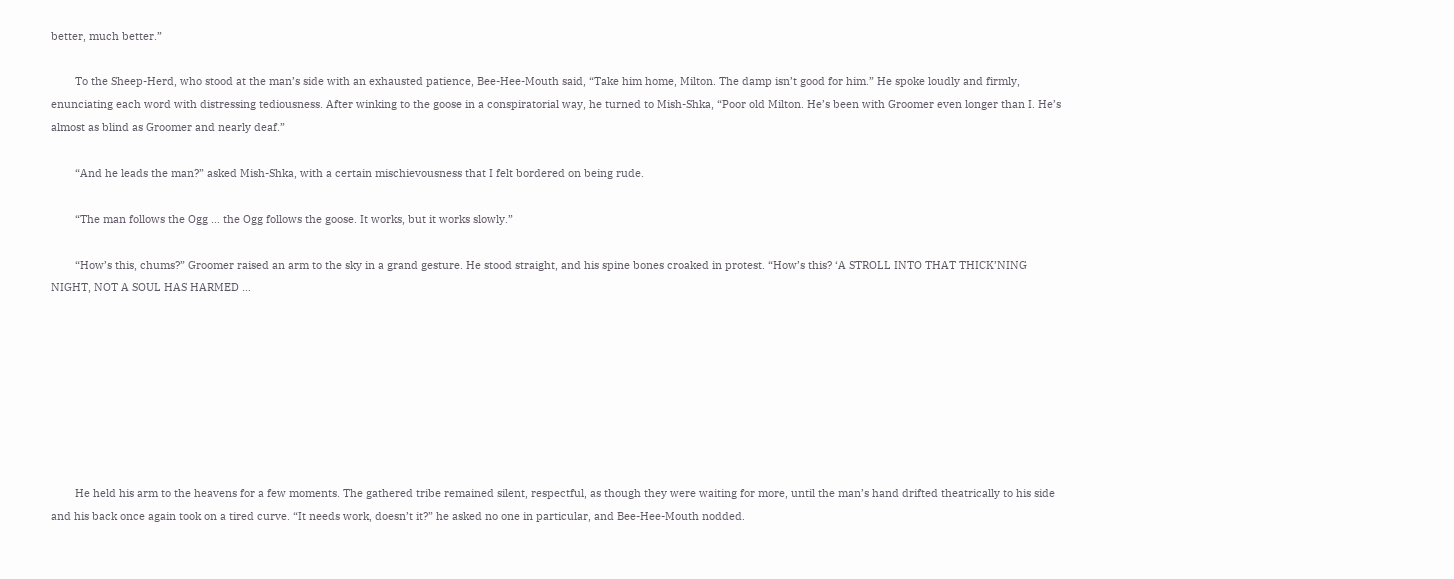better, much better.”

        To the Sheep-Herd, who stood at the man’s side with an exhausted patience, Bee-Hee-Mouth said, “Take him home, Milton. The damp isn’t good for him.” He spoke loudly and firmly, enunciating each word with distressing tediousness. After winking to the goose in a conspiratorial way, he turned to Mish-Shka, “Poor old Milton. He’s been with Groomer even longer than I. He’s almost as blind as Groomer and nearly deaf.”

        “And he leads the man?” asked Mish-Shka, with a certain mischievousness that I felt bordered on being rude.

        “The man follows the Ogg … the Ogg follows the goose. It works, but it works slowly.”

        “How’s this, chums?” Groomer raised an arm to the sky in a grand gesture. He stood straight, and his spine bones croaked in protest. “How’s this? ‘A STROLL INTO THAT THICK’NING NIGHT, NOT A SOUL HAS HARMED …








        He held his arm to the heavens for a few moments. The gathered tribe remained silent, respectful, as though they were waiting for more, until the man’s hand drifted theatrically to his side and his back once again took on a tired curve. “It needs work, doesn’t it?” he asked no one in particular, and Bee-Hee-Mouth nodded.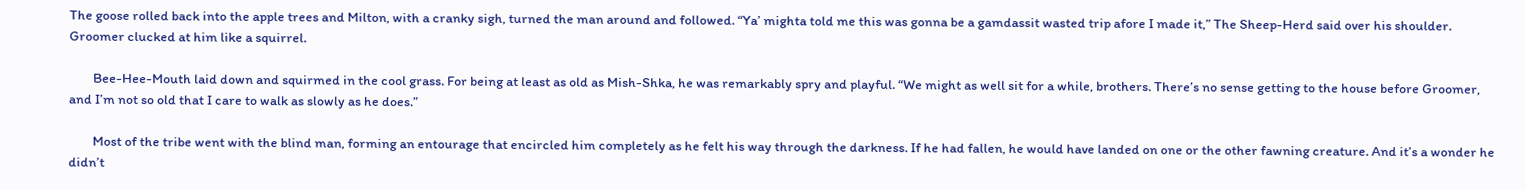The goose rolled back into the apple trees and Milton, with a cranky sigh, turned the man around and followed. “Ya’ mighta told me this was gonna be a gamdassit wasted trip afore I made it,” The Sheep-Herd said over his shoulder. Groomer clucked at him like a squirrel.

        Bee-Hee-Mouth laid down and squirmed in the cool grass. For being at least as old as Mish-Shka, he was remarkably spry and playful. “We might as well sit for a while, brothers. There’s no sense getting to the house before Groomer, and I’m not so old that I care to walk as slowly as he does.”

        Most of the tribe went with the blind man, forming an entourage that encircled him completely as he felt his way through the darkness. If he had fallen, he would have landed on one or the other fawning creature. And it’s a wonder he didn’t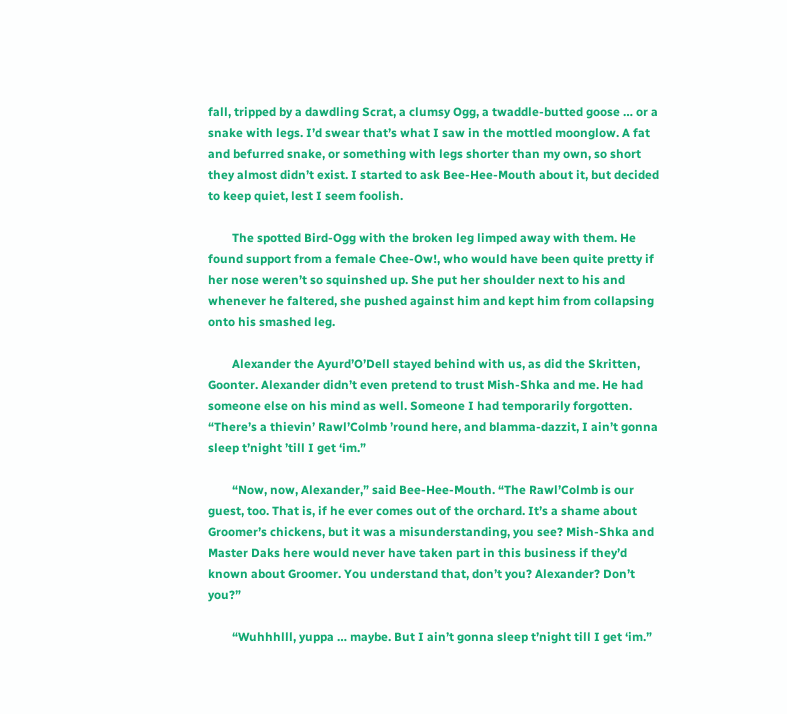fall, tripped by a dawdling Scrat, a clumsy Ogg, a twaddle-butted goose … or a snake with legs. I’d swear that’s what I saw in the mottled moonglow. A fat and befurred snake, or something with legs shorter than my own, so short they almost didn’t exist. I started to ask Bee-Hee-Mouth about it, but decided to keep quiet, lest I seem foolish.

        The spotted Bird-Ogg with the broken leg limped away with them. He found support from a female Chee-Ow!, who would have been quite pretty if her nose weren’t so squinshed up. She put her shoulder next to his and whenever he faltered, she pushed against him and kept him from collapsing onto his smashed leg.

        Alexander the Ayurd’O’Dell stayed behind with us, as did the Skritten, Goonter. Alexander didn’t even pretend to trust Mish-Shka and me. He had someone else on his mind as well. Someone I had temporarily forgotten. “There’s a thievin’ Rawl’Colmb ’round here, and blamma-dazzit, I ain’t gonna sleep t’night ’till I get ‘im.”

        “Now, now, Alexander,” said Bee-Hee-Mouth. “The Rawl’Colmb is our guest, too. That is, if he ever comes out of the orchard. It’s a shame about Groomer’s chickens, but it was a misunderstanding, you see? Mish-Shka and Master Daks here would never have taken part in this business if they’d known about Groomer. You understand that, don’t you? Alexander? Don’t you?”

        “Wuhhhlll, yuppa … maybe. But I ain’t gonna sleep t’night till I get ‘im.”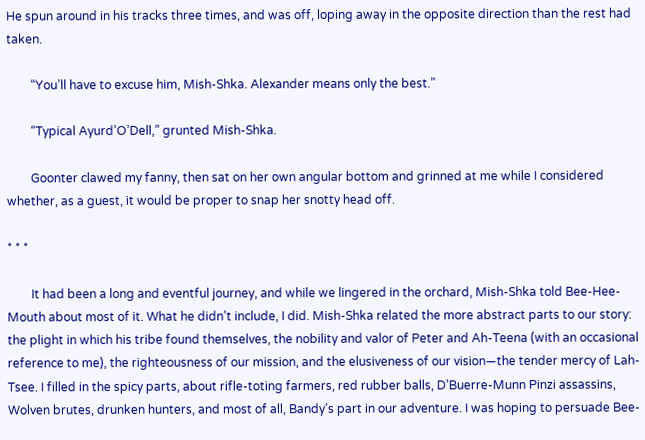He spun around in his tracks three times, and was off, loping away in the opposite direction than the rest had taken.

        “You’ll have to excuse him, Mish-Shka. Alexander means only the best.”

        “Typical Ayurd’O’Dell,” grunted Mish-Shka.

        Goonter clawed my fanny, then sat on her own angular bottom and grinned at me while I considered whether, as a guest, it would be proper to snap her snotty head off.

* * *

        It had been a long and eventful journey, and while we lingered in the orchard, Mish-Shka told Bee-Hee-Mouth about most of it. What he didn’t include, I did. Mish-Shka related the more abstract parts to our story: the plight in which his tribe found themselves, the nobility and valor of Peter and Ah-Teena (with an occasional reference to me), the righteousness of our mission, and the elusiveness of our vision—the tender mercy of Lah-Tsee. I filled in the spicy parts, about rifle-toting farmers, red rubber balls, D’Buerre-Munn Pinzi assassins, Wolven brutes, drunken hunters, and most of all, Bandy’s part in our adventure. I was hoping to persuade Bee-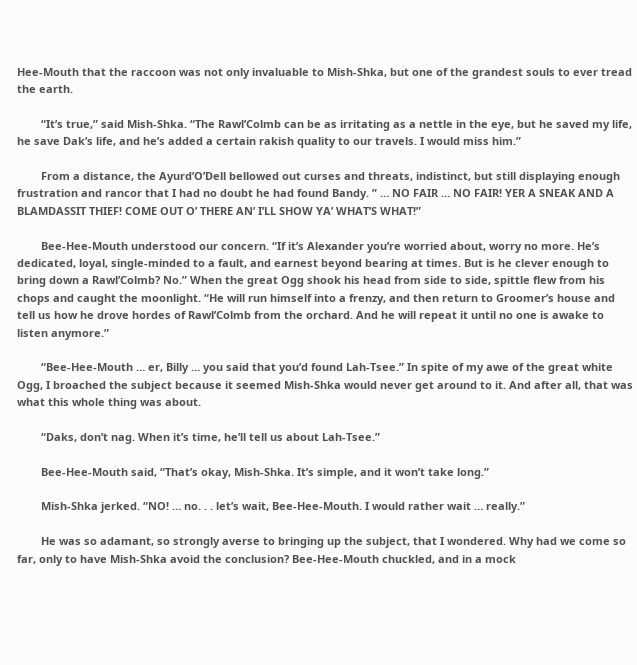Hee-Mouth that the raccoon was not only invaluable to Mish-Shka, but one of the grandest souls to ever tread the earth.

        “It’s true,” said Mish-Shka. “The Rawl’Colmb can be as irritating as a nettle in the eye, but he saved my life, he save Dak’s life, and he’s added a certain rakish quality to our travels. I would miss him.”

        From a distance, the Ayurd’O’Dell bellowed out curses and threats, indistinct, but still displaying enough frustration and rancor that I had no doubt he had found Bandy. ” … NO FAIR … NO FAIR! YER A SNEAK AND A BLAMDASSIT THIEF! COME OUT O’ THERE AN’ I’LL SHOW YA’ WHAT’S WHAT!”

        Bee-Hee-Mouth understood our concern. “If it’s Alexander you’re worried about, worry no more. He’s dedicated, loyal, single-minded to a fault, and earnest beyond bearing at times. But is he clever enough to bring down a Rawl’Colmb? No.” When the great Ogg shook his head from side to side, spittle flew from his chops and caught the moonlight. “He will run himself into a frenzy, and then return to Groomer’s house and tell us how he drove hordes of Rawl’Colmb from the orchard. And he will repeat it until no one is awake to listen anymore.”

        “Bee-Hee-Mouth … er, Billy … you said that you’d found Lah-Tsee.” In spite of my awe of the great white Ogg, I broached the subject because it seemed Mish-Shka would never get around to it. And after all, that was what this whole thing was about.

        “Daks, don’t nag. When it’s time, he’ll tell us about Lah-Tsee.”

        Bee-Hee-Mouth said, “That’s okay, Mish-Shka. It’s simple, and it won’t take long.”

        Mish-Shka jerked. “NO! … no. . . let’s wait, Bee-Hee-Mouth. I would rather wait … really.”

        He was so adamant, so strongly averse to bringing up the subject, that I wondered. Why had we come so far, only to have Mish-Shka avoid the conclusion? Bee-Hee-Mouth chuckled, and in a mock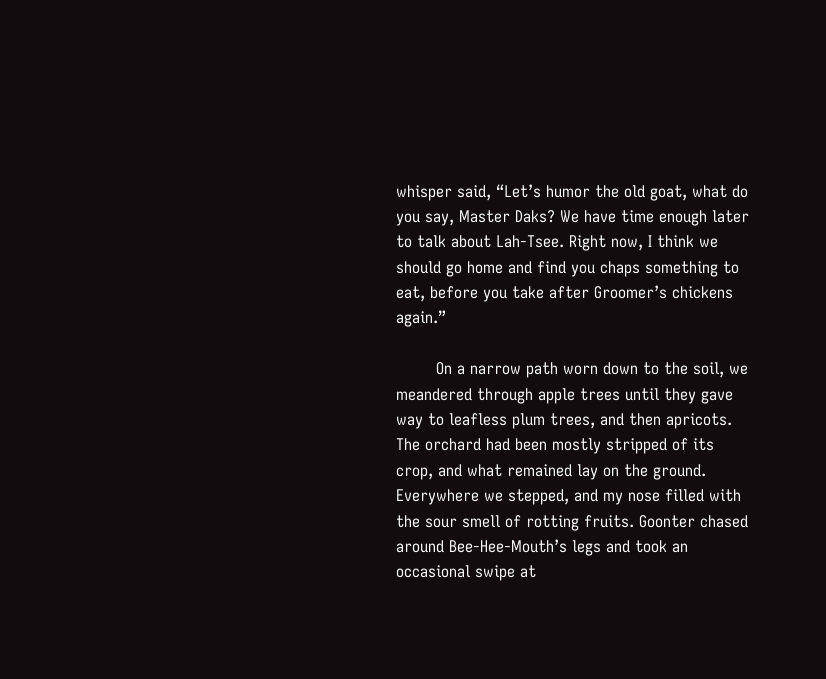whisper said, “Let’s humor the old goat, what do you say, Master Daks? We have time enough later to talk about Lah-Tsee. Right now, I think we should go home and find you chaps something to eat, before you take after Groomer’s chickens again.”

        On a narrow path worn down to the soil, we meandered through apple trees until they gave way to leafless plum trees, and then apricots. The orchard had been mostly stripped of its crop, and what remained lay on the ground. Everywhere we stepped, and my nose filled with the sour smell of rotting fruits. Goonter chased around Bee-Hee-Mouth’s legs and took an occasional swipe at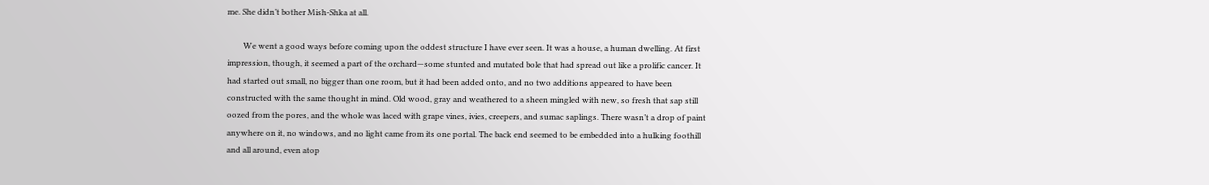me. She didn’t bother Mish-Shka at all.

        We went a good ways before coming upon the oddest structure I have ever seen. It was a house, a human dwelling. At first impression, though, it seemed a part of the orchard—some stunted and mutated bole that had spread out like a prolific cancer. It had started out small, no bigger than one room, but it had been added onto, and no two additions appeared to have been constructed with the same thought in mind. Old wood, gray and weathered to a sheen mingled with new, so fresh that sap still oozed from the pores, and the whole was laced with grape vines, ivies, creepers, and sumac saplings. There wasn’t a drop of paint anywhere on it, no windows, and no light came from its one portal. The back end seemed to be embedded into a hulking foothill and all around, even atop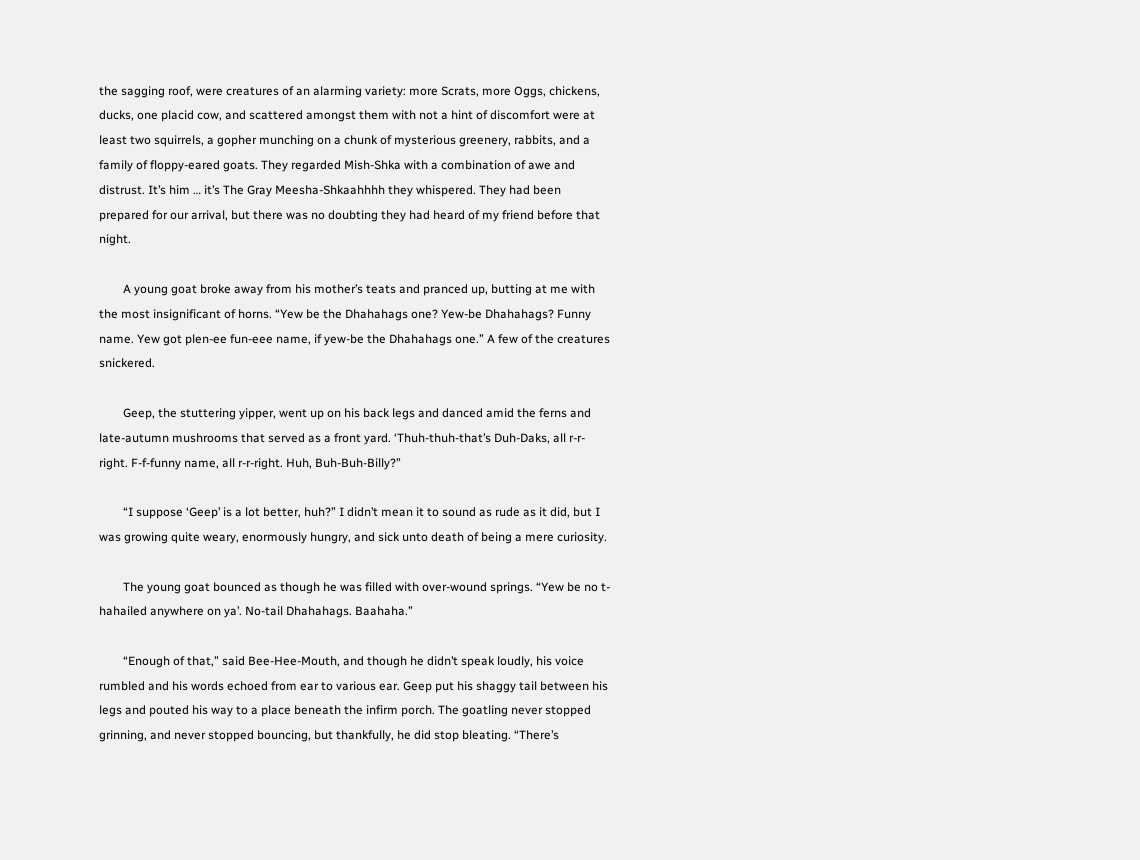the sagging roof, were creatures of an alarming variety: more Scrats, more Oggs, chickens, ducks, one placid cow, and scattered amongst them with not a hint of discomfort were at least two squirrels, a gopher munching on a chunk of mysterious greenery, rabbits, and a family of floppy-eared goats. They regarded Mish-Shka with a combination of awe and distrust. It’s him … it’s The Gray Meesha-Shkaahhhh they whispered. They had been prepared for our arrival, but there was no doubting they had heard of my friend before that night.

        A young goat broke away from his mother’s teats and pranced up, butting at me with the most insignificant of horns. “Yew be the Dhahahags one? Yew-be Dhahahags? Funny name. Yew got plen-ee fun-eee name, if yew-be the Dhahahags one.” A few of the creatures snickered.

        Geep, the stuttering yipper, went up on his back legs and danced amid the ferns and late-autumn mushrooms that served as a front yard. ‘Thuh-thuh-that’s Duh-Daks, all r-r-right. F-f-funny name, all r-r-right. Huh, Buh-Buh-Billy?”

        “I suppose ‘Geep’ is a lot better, huh?” I didn’t mean it to sound as rude as it did, but I was growing quite weary, enormously hungry, and sick unto death of being a mere curiosity.

        The young goat bounced as though he was filled with over-wound springs. “Yew be no t-hahailed anywhere on ya’. No-tail Dhahahags. Baahaha.”

        “Enough of that,” said Bee-Hee-Mouth, and though he didn’t speak loudly, his voice rumbled and his words echoed from ear to various ear. Geep put his shaggy tail between his legs and pouted his way to a place beneath the infirm porch. The goatling never stopped grinning, and never stopped bouncing, but thankfully, he did stop bleating. “There’s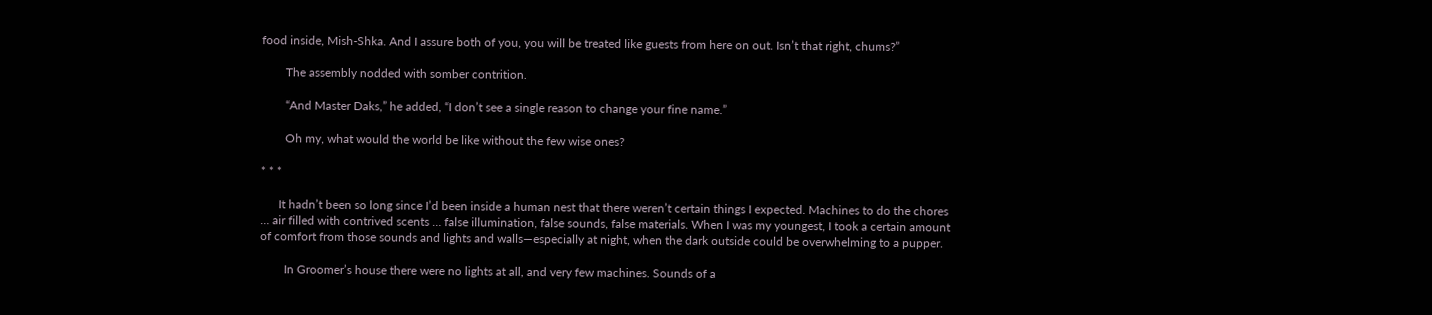food inside, Mish-Shka. And I assure both of you, you will be treated like guests from here on out. Isn’t that right, chums?”

        The assembly nodded with somber contrition.

        “And Master Daks,” he added, “I don’t see a single reason to change your fine name.”

        Oh my, what would the world be like without the few wise ones?

* * *

      It hadn’t been so long since I’d been inside a human nest that there weren’t certain things I expected. Machines to do the chores … air filled with contrived scents … false illumination, false sounds, false materials. When I was my youngest, I took a certain amount of comfort from those sounds and lights and walls—especially at night, when the dark outside could be overwhelming to a pupper.

        In Groomer’s house there were no lights at all, and very few machines. Sounds of a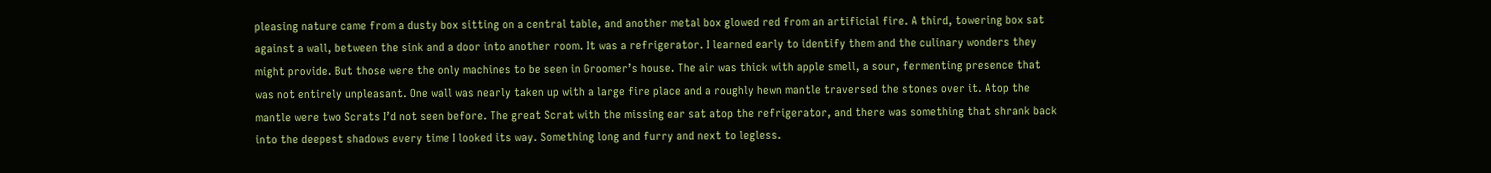pleasing nature came from a dusty box sitting on a central table, and another metal box glowed red from an artificial fire. A third, towering box sat against a wall, between the sink and a door into another room. It was a refrigerator. I learned early to identify them and the culinary wonders they might provide. But those were the only machines to be seen in Groomer’s house. The air was thick with apple smell, a sour, fermenting presence that was not entirely unpleasant. One wall was nearly taken up with a large fire place and a roughly hewn mantle traversed the stones over it. Atop the mantle were two Scrats I’d not seen before. The great Scrat with the missing ear sat atop the refrigerator, and there was something that shrank back into the deepest shadows every time I looked its way. Something long and furry and next to legless.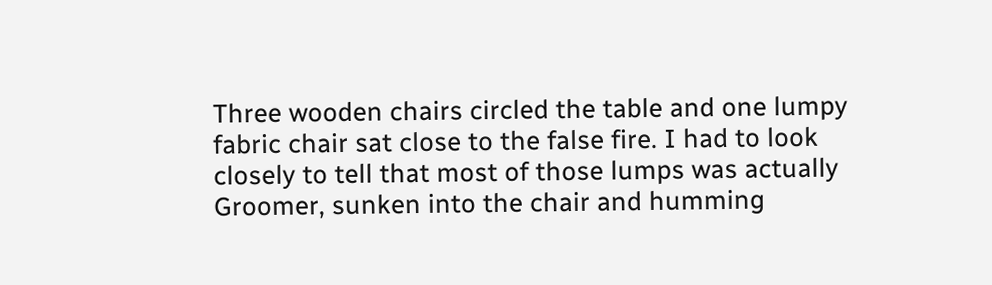Three wooden chairs circled the table and one lumpy fabric chair sat close to the false fire. I had to look closely to tell that most of those lumps was actually Groomer, sunken into the chair and humming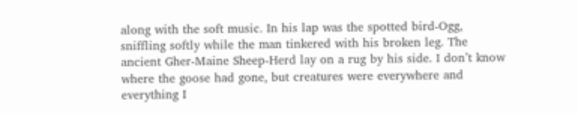along with the soft music. In his lap was the spotted bird-Ogg, sniffling softly while the man tinkered with his broken leg. The ancient Gher-Maine Sheep-Herd lay on a rug by his side. I don’t know where the goose had gone, but creatures were everywhere and everything I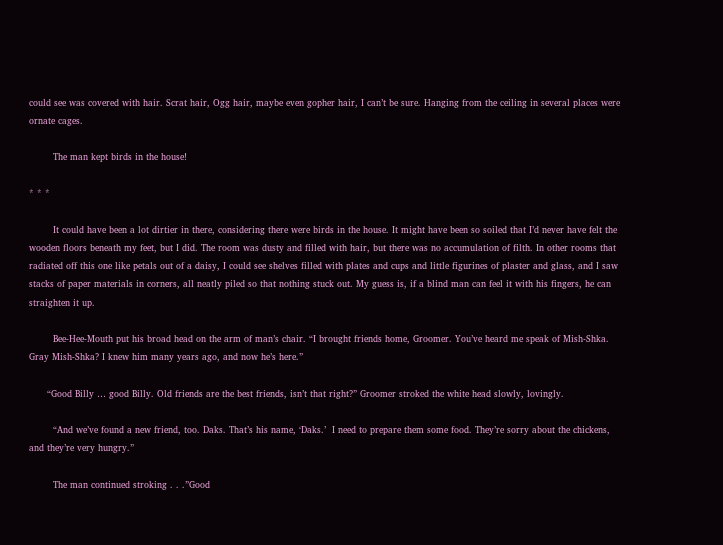could see was covered with hair. Scrat hair, Ogg hair, maybe even gopher hair, I can’t be sure. Hanging from the ceiling in several places were ornate cages.

        The man kept birds in the house!

* * *

        It could have been a lot dirtier in there, considering there were birds in the house. It might have been so soiled that I’d never have felt the wooden floors beneath my feet, but I did. The room was dusty and filled with hair, but there was no accumulation of filth. In other rooms that radiated off this one like petals out of a daisy, I could see shelves filled with plates and cups and little figurines of plaster and glass, and I saw stacks of paper materials in corners, all neatly piled so that nothing stuck out. My guess is, if a blind man can feel it with his fingers, he can straighten it up.

        Bee-Hee-Mouth put his broad head on the arm of man’s chair. “I brought friends home, Groomer. You’ve heard me speak of Mish-Shka. Gray Mish-Shka? I knew him many years ago, and now he’s here.”

      “Good Billy … good Billy. Old friends are the best friends, isn’t that right?” Groomer stroked the white head slowly, lovingly.

        “And we’ve found a new friend, too. Daks. That’s his name, ‘Daks.’  I need to prepare them some food. They’re sorry about the chickens, and they’re very hungry.”

        The man continued stroking . . .”Good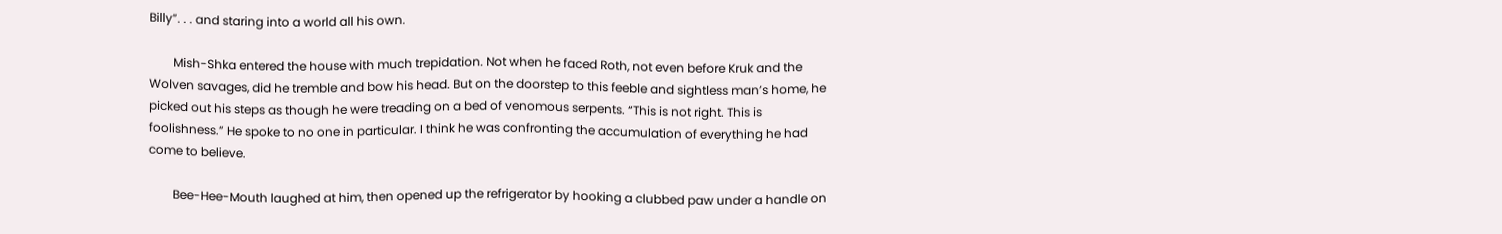Billy”. . . and staring into a world all his own.

        Mish-Shka entered the house with much trepidation. Not when he faced Roth, not even before Kruk and the Wolven savages, did he tremble and bow his head. But on the doorstep to this feeble and sightless man’s home, he picked out his steps as though he were treading on a bed of venomous serpents. “This is not right. This is foolishness.” He spoke to no one in particular. I think he was confronting the accumulation of everything he had come to believe.

        Bee-Hee-Mouth laughed at him, then opened up the refrigerator by hooking a clubbed paw under a handle on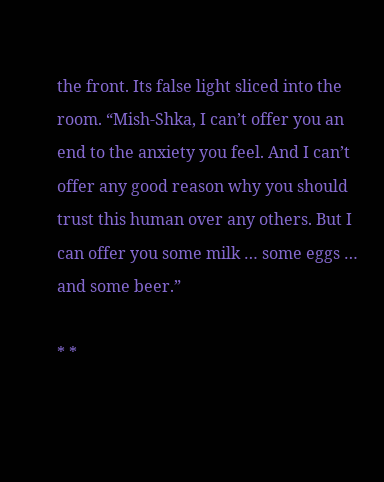the front. Its false light sliced into the room. “Mish-Shka, I can’t offer you an end to the anxiety you feel. And I can’t offer any good reason why you should trust this human over any others. But I can offer you some milk … some eggs … and some beer.”

* *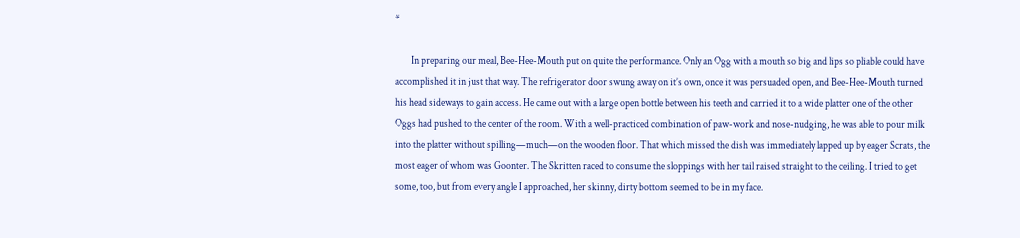*

        In preparing our meal, Bee-Hee-Mouth put on quite the performance. Only an Ogg with a mouth so big and lips so pliable could have accomplished it in just that way. The refrigerator door swung away on it’s own, once it was persuaded open, and Bee-Hee-Mouth turned his head sideways to gain access. He came out with a large open bottle between his teeth and carried it to a wide platter one of the other Oggs had pushed to the center of the room. With a well-practiced combination of paw-work and nose-nudging, he was able to pour milk into the platter without spilling—much—on the wooden floor. That which missed the dish was immediately lapped up by eager Scrats, the most eager of whom was Goonter. The Skritten raced to consume the sloppings with her tail raised straight to the ceiling. I tried to get some, too, but from every angle I approached, her skinny, dirty bottom seemed to be in my face.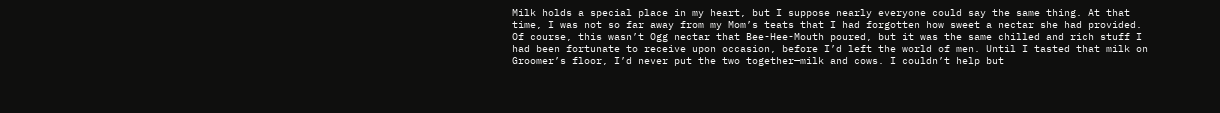Milk holds a special place in my heart, but I suppose nearly everyone could say the same thing. At that time, I was not so far away from my Mom’s teats that I had forgotten how sweet a nectar she had provided. Of course, this wasn’t Ogg nectar that Bee-Hee-Mouth poured, but it was the same chilled and rich stuff I had been fortunate to receive upon occasion, before I’d left the world of men. Until I tasted that milk on Groomer’s floor, I’d never put the two together—milk and cows. I couldn’t help but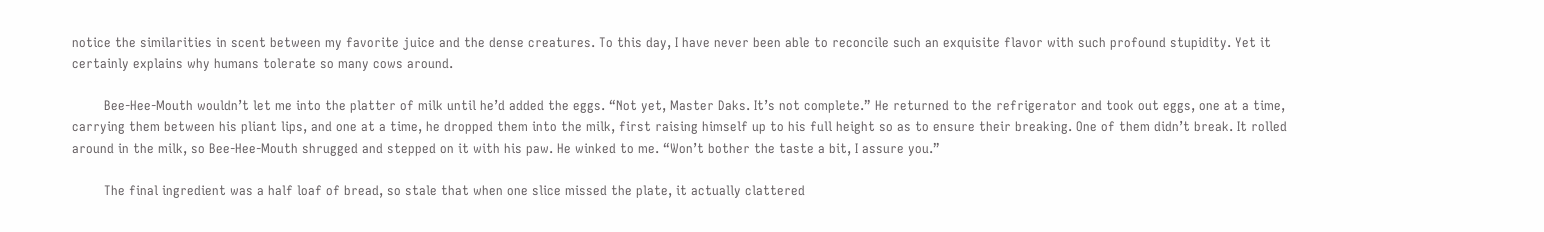notice the similarities in scent between my favorite juice and the dense creatures. To this day, I have never been able to reconcile such an exquisite flavor with such profound stupidity. Yet it certainly explains why humans tolerate so many cows around.

        Bee-Hee-Mouth wouldn’t let me into the platter of milk until he’d added the eggs. “Not yet, Master Daks. It’s not complete.” He returned to the refrigerator and took out eggs, one at a time, carrying them between his pliant lips, and one at a time, he dropped them into the milk, first raising himself up to his full height so as to ensure their breaking. One of them didn’t break. It rolled around in the milk, so Bee-Hee-Mouth shrugged and stepped on it with his paw. He winked to me. “Won’t bother the taste a bit, I assure you.”

        The final ingredient was a half loaf of bread, so stale that when one slice missed the plate, it actually clattered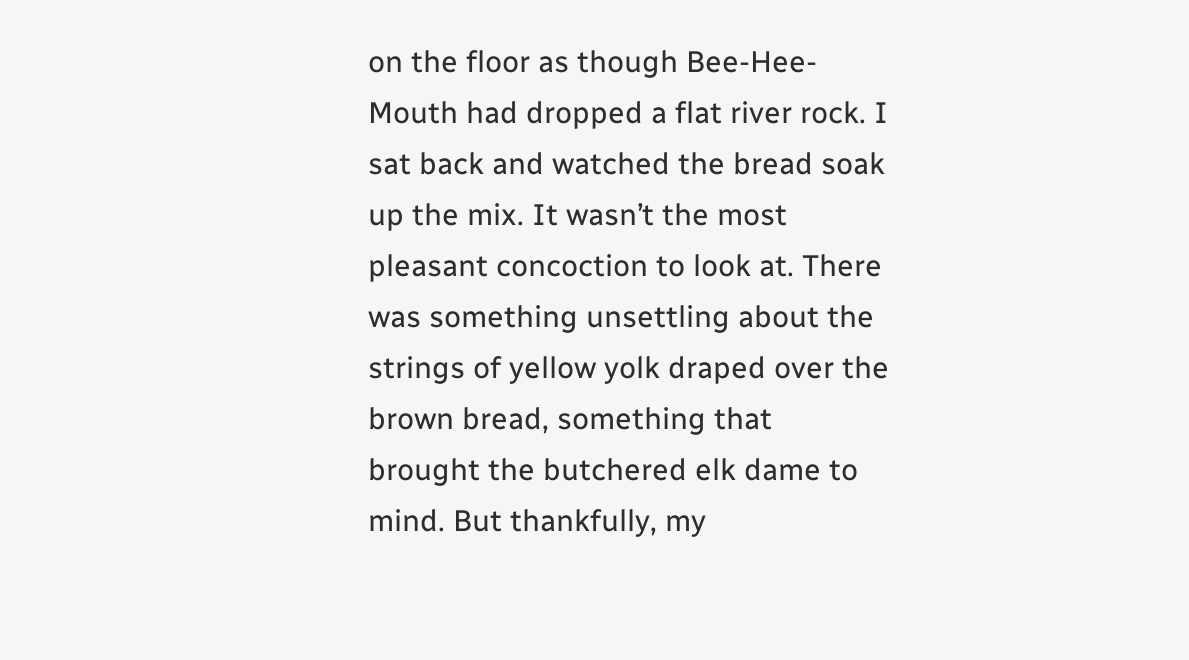on the floor as though Bee-Hee-Mouth had dropped a flat river rock. I sat back and watched the bread soak up the mix. It wasn’t the most pleasant concoction to look at. There was something unsettling about the strings of yellow yolk draped over the brown bread, something that brought the butchered elk dame to mind. But thankfully, my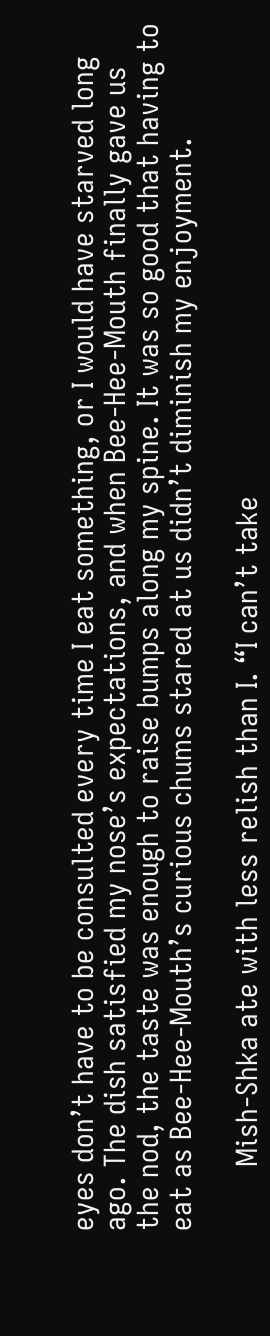eyes don’t have to be consulted every time I eat something, or I would have starved long ago. The dish satisfied my nose’s expectations, and when Bee-Hee-Mouth finally gave us the nod, the taste was enough to raise bumps along my spine. It was so good that having to eat as Bee-Hee-Mouth’s curious chums stared at us didn’t diminish my enjoyment.

        Mish-Shka ate with less relish than I. “I can’t take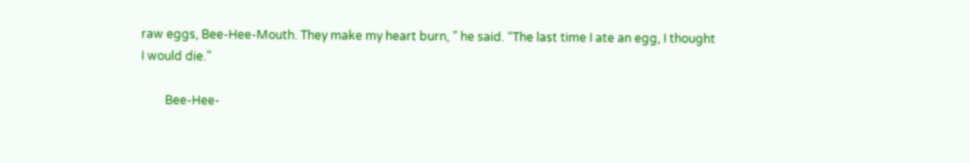raw eggs, Bee-Hee-Mouth. They make my heart burn, ” he said. “The last time I ate an egg, I thought I would die.”

        Bee-Hee-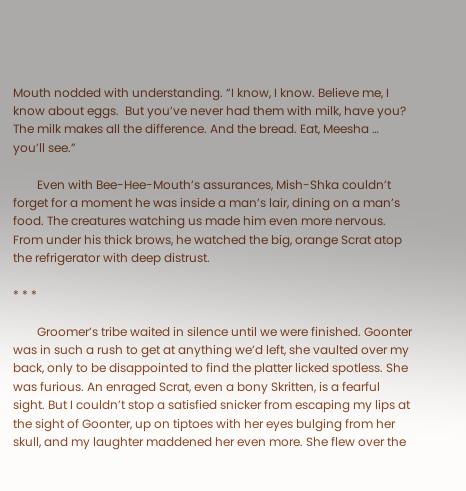Mouth nodded with understanding. “I know, I know. Believe me, I know about eggs.  But you’ve never had them with milk, have you? The milk makes all the difference. And the bread. Eat, Meesha … you’ll see.”

        Even with Bee-Hee-Mouth’s assurances, Mish-Shka couldn’t forget for a moment he was inside a man’s lair, dining on a man’s food. The creatures watching us made him even more nervous. From under his thick brows, he watched the big, orange Scrat atop the refrigerator with deep distrust.

* * *

        Groomer’s tribe waited in silence until we were finished. Goonter was in such a rush to get at anything we’d left, she vaulted over my back, only to be disappointed to find the platter licked spotless. She was furious. An enraged Scrat, even a bony Skritten, is a fearful sight. But I couldn’t stop a satisfied snicker from escaping my lips at the sight of Goonter, up on tiptoes with her eyes bulging from her skull, and my laughter maddened her even more. She flew over the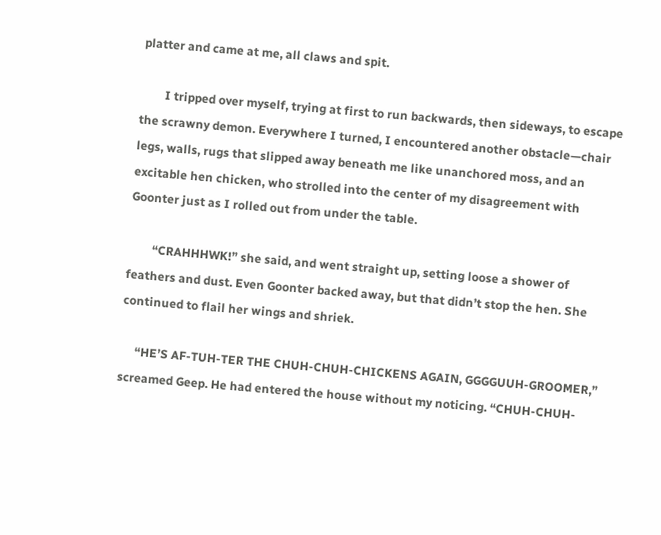platter and came at me, all claws and spit.

        I tripped over myself, trying at first to run backwards, then sideways, to escape the scrawny demon. Everywhere I turned, I encountered another obstacle—chair legs, walls, rugs that slipped away beneath me like unanchored moss, and an excitable hen chicken, who strolled into the center of my disagreement with Goonter just as I rolled out from under the table.

        “CRAHHHWK!” she said, and went straight up, setting loose a shower of feathers and dust. Even Goonter backed away, but that didn’t stop the hen. She continued to flail her wings and shriek.

     “HE’S AF-TUH-TER THE CHUH-CHUH-CHICKENS AGAIN, GGGGUUH-GROOMER,” screamed Geep. He had entered the house without my noticing. “CHUH-CHUH-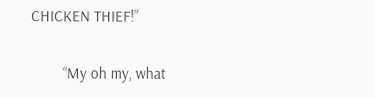CHICKEN THIEF!”

        “My oh my, what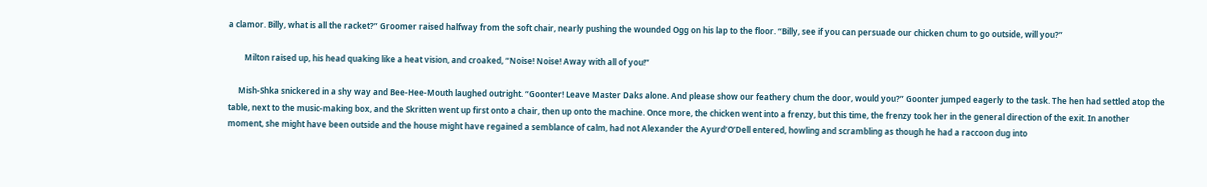a clamor. Billy, what is all the racket?” Groomer raised halfway from the soft chair, nearly pushing the wounded Ogg on his lap to the floor. “Billy, see if you can persuade our chicken chum to go outside, will you?”

        Milton raised up, his head quaking like a heat vision, and croaked, “Noise! Noise! Away with all of you!”

     Mish-Shka snickered in a shy way and Bee-Hee-Mouth laughed outright. “Goonter! Leave Master Daks alone. And please show our feathery chum the door, would you?” Goonter jumped eagerly to the task. The hen had settled atop the table, next to the music-making box, and the Skritten went up first onto a chair, then up onto the machine. Once more, the chicken went into a frenzy, but this time, the frenzy took her in the general direction of the exit. In another moment, she might have been outside and the house might have regained a semblance of calm, had not Alexander the Ayurd’O’Dell entered, howling and scrambling as though he had a raccoon dug into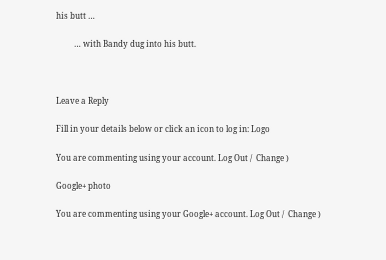his butt …

         … with Bandy dug into his butt.



Leave a Reply

Fill in your details below or click an icon to log in: Logo

You are commenting using your account. Log Out /  Change )

Google+ photo

You are commenting using your Google+ account. Log Out /  Change )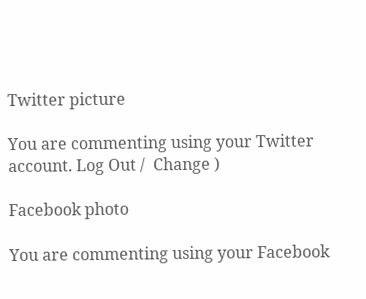Twitter picture

You are commenting using your Twitter account. Log Out /  Change )

Facebook photo

You are commenting using your Facebook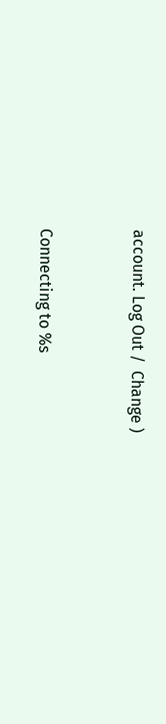account. Log Out /  Change )


Connecting to %s